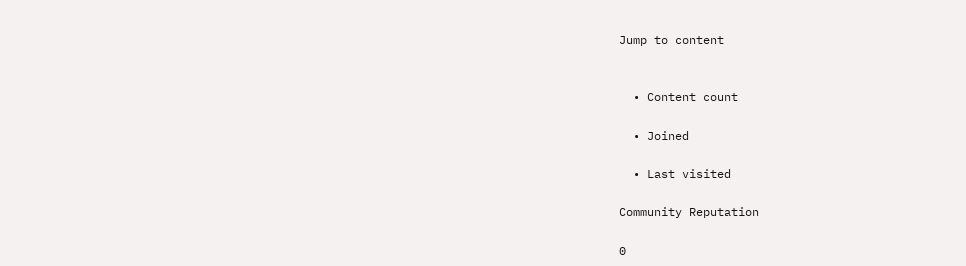Jump to content


  • Content count

  • Joined

  • Last visited

Community Reputation

0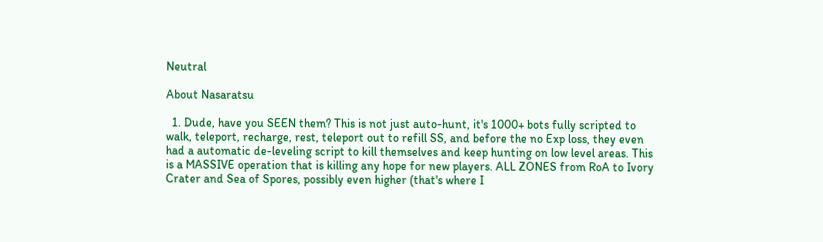Neutral

About Nasaratsu

  1. Dude, have you SEEN them? This is not just auto-hunt, it's 1000+ bots fully scripted to walk, teleport, recharge, rest, teleport out to refill SS, and before the no Exp loss, they even had a automatic de-leveling script to kill themselves and keep hunting on low level areas. This is a MASSIVE operation that is killing any hope for new players. ALL ZONES from RoA to Ivory Crater and Sea of Spores, possibly even higher (that's where I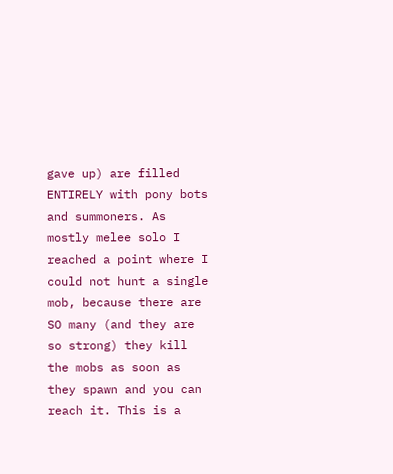gave up) are filled ENTIRELY with pony bots and summoners. As mostly melee solo I reached a point where I could not hunt a single mob, because there are SO many (and they are so strong) they kill the mobs as soon as they spawn and you can reach it. This is a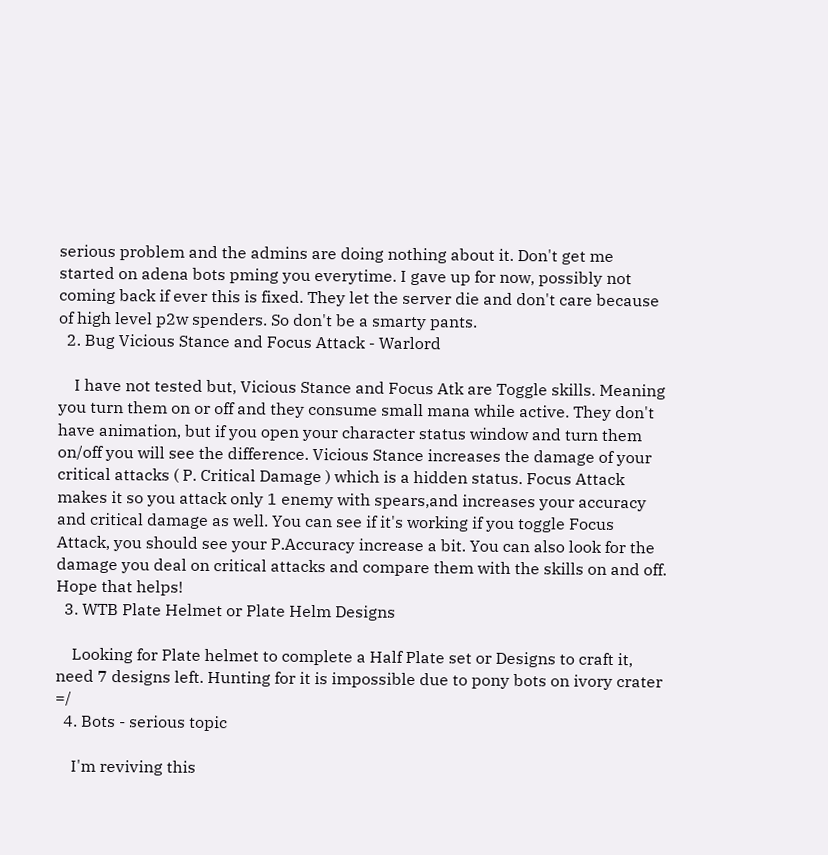serious problem and the admins are doing nothing about it. Don't get me started on adena bots pming you everytime. I gave up for now, possibly not coming back if ever this is fixed. They let the server die and don't care because of high level p2w spenders. So don't be a smarty pants.
  2. Bug Vicious Stance and Focus Attack - Warlord

    I have not tested but, Vicious Stance and Focus Atk are Toggle skills. Meaning you turn them on or off and they consume small mana while active. They don't have animation, but if you open your character status window and turn them on/off you will see the difference. Vicious Stance increases the damage of your critical attacks ( P. Critical Damage ) which is a hidden status. Focus Attack makes it so you attack only 1 enemy with spears,and increases your accuracy and critical damage as well. You can see if it's working if you toggle Focus Attack, you should see your P.Accuracy increase a bit. You can also look for the damage you deal on critical attacks and compare them with the skills on and off. Hope that helps!
  3. WTB Plate Helmet or Plate Helm Designs

    Looking for Plate helmet to complete a Half Plate set or Designs to craft it, need 7 designs left. Hunting for it is impossible due to pony bots on ivory crater =/
  4. Bots - serious topic

    I'm reviving this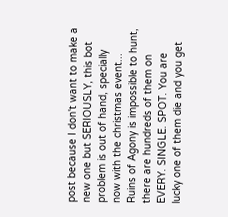post because I don't want to make a new one but SERIOUSLY, this bot problem is out of hand, specially now with the christmas event... Ruins of Agony is impossible to hunt, there are hundreds of them on EVERY. SINGLE. SPOT. You are lucky one of them die and you get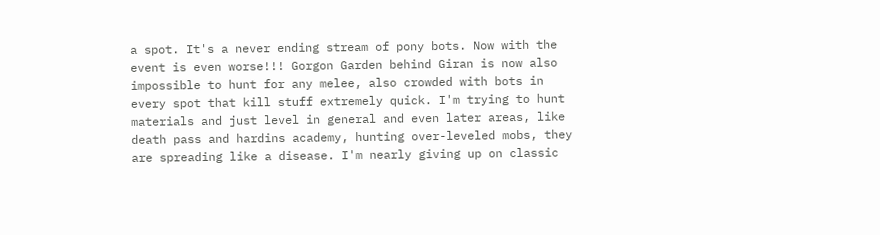a spot. It's a never ending stream of pony bots. Now with the event is even worse!!! Gorgon Garden behind Giran is now also impossible to hunt for any melee, also crowded with bots in every spot that kill stuff extremely quick. I'm trying to hunt materials and just level in general and even later areas, like death pass and hardins academy, hunting over-leveled mobs, they are spreading like a disease. I'm nearly giving up on classic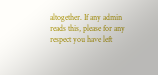altogether. If any admin reads this, please for any respect you have left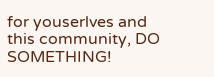for youserlves and this community, DO SOMETHING!